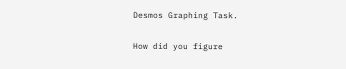Desmos Graphing Task.

How did you figure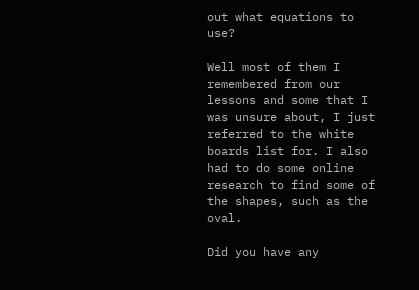out what equations to use?

Well most of them I remembered from our lessons and some that I was unsure about, I just referred to the white boards list for. I also had to do some online research to find some of the shapes, such as the oval.

Did you have any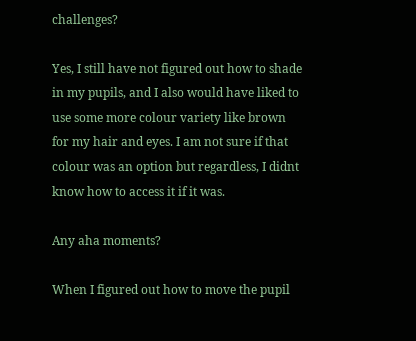challenges?

Yes, I still have not figured out how to shade in my pupils, and I also would have liked to use some more colour variety like brown for my hair and eyes. I am not sure if that colour was an option but regardless, I didnt know how to access it if it was.

Any aha moments?

When I figured out how to move the pupil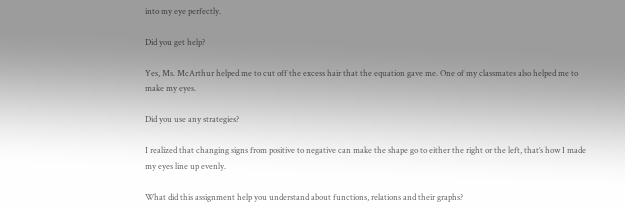into my eye perfectly.

Did you get help?

Yes, Ms. McArthur helped me to cut off the excess hair that the equation gave me. One of my classmates also helped me to make my eyes.

Did you use any strategies?

I realized that changing signs from positive to negative can make the shape go to either the right or the left, that’s how I made my eyes line up evenly.

What did this assignment help you understand about functions, relations and their graphs?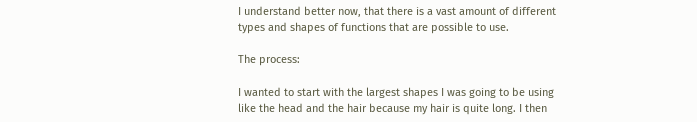I understand better now, that there is a vast amount of different types and shapes of functions that are possible to use.

The process:

I wanted to start with the largest shapes I was going to be using like the head and the hair because my hair is quite long. I then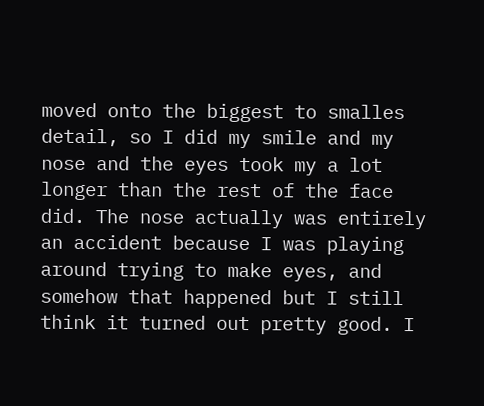moved onto the biggest to smalles detail, so I did my smile and my nose and the eyes took my a lot longer than the rest of the face did. The nose actually was entirely an accident because I was playing around trying to make eyes, and somehow that happened but I still think it turned out pretty good. I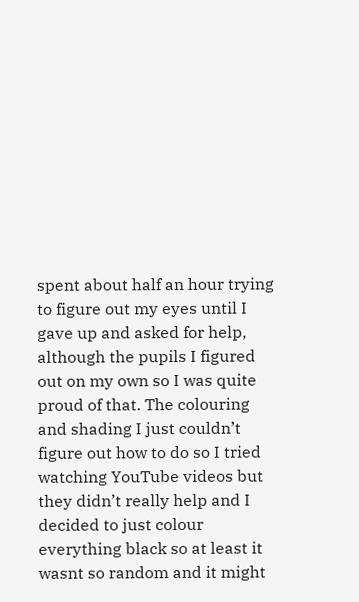spent about half an hour trying to figure out my eyes until I gave up and asked for help, although the pupils I figured out on my own so I was quite proud of that. The colouring and shading I just couldn’t figure out how to do so I tried watching YouTube videos but they didn’t really help and I decided to just colour everything black so at least it wasnt so random and it might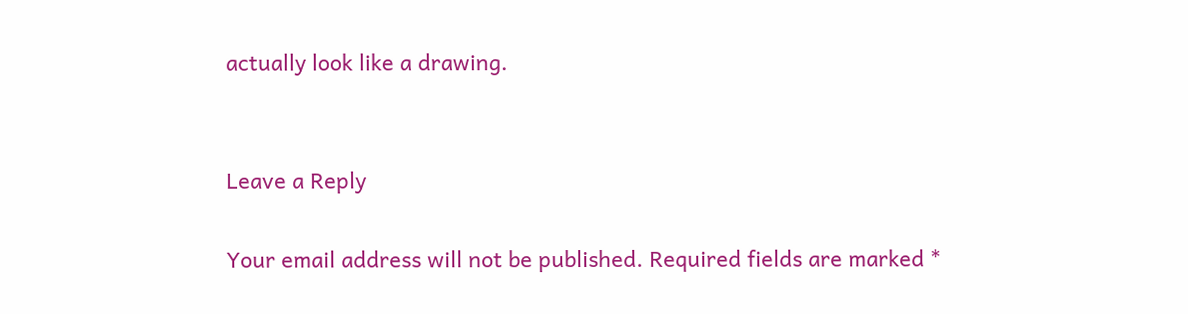actually look like a drawing.


Leave a Reply

Your email address will not be published. Required fields are marked *